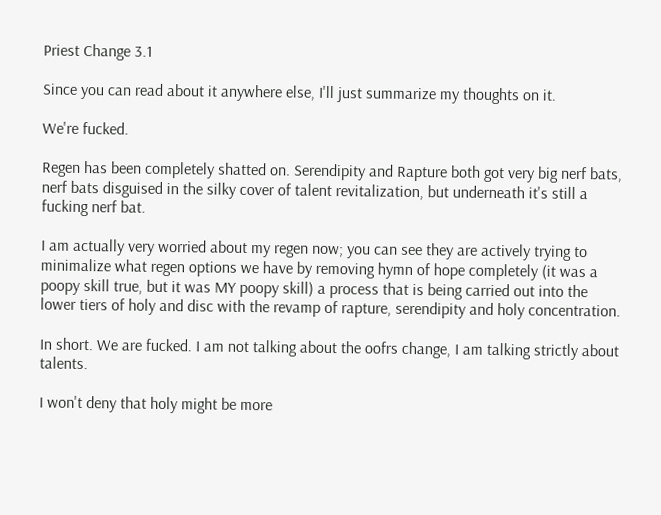Priest Change 3.1

Since you can read about it anywhere else, I'll just summarize my thoughts on it.

We're fucked.

Regen has been completely shatted on. Serendipity and Rapture both got very big nerf bats, nerf bats disguised in the silky cover of talent revitalization, but underneath it's still a fucking nerf bat.

I am actually very worried about my regen now; you can see they are actively trying to minimalize what regen options we have by removing hymn of hope completely (it was a poopy skill true, but it was MY poopy skill) a process that is being carried out into the lower tiers of holy and disc with the revamp of rapture, serendipity and holy concentration.

In short. We are fucked. I am not talking about the oofrs change, I am talking strictly about talents.

I won't deny that holy might be more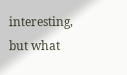interesting, but what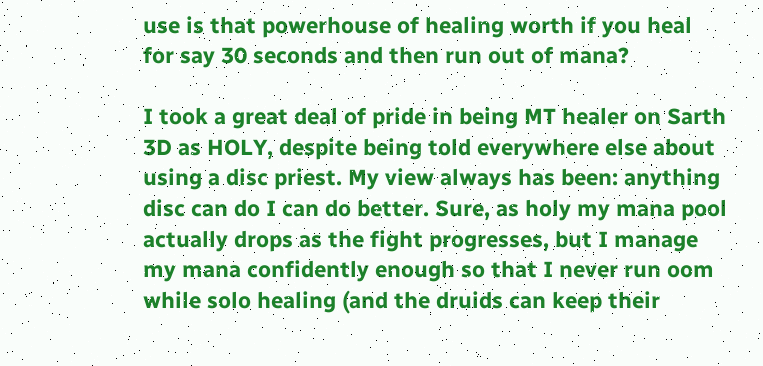use is that powerhouse of healing worth if you heal for say 30 seconds and then run out of mana?

I took a great deal of pride in being MT healer on Sarth 3D as HOLY, despite being told everywhere else about using a disc priest. My view always has been: anything disc can do I can do better. Sure, as holy my mana pool actually drops as the fight progresses, but I manage my mana confidently enough so that I never run oom while solo healing (and the druids can keep their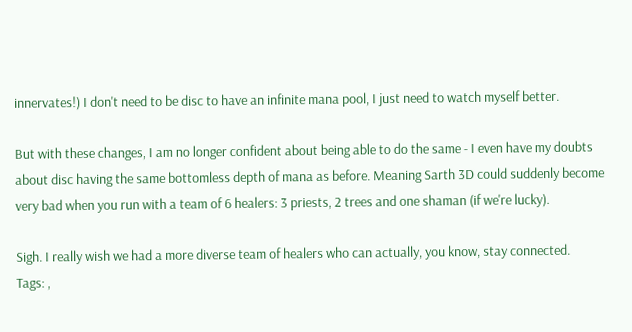innervates!) I don't need to be disc to have an infinite mana pool, I just need to watch myself better.

But with these changes, I am no longer confident about being able to do the same - I even have my doubts about disc having the same bottomless depth of mana as before. Meaning Sarth 3D could suddenly become very bad when you run with a team of 6 healers: 3 priests, 2 trees and one shaman (if we're lucky).

Sigh. I really wish we had a more diverse team of healers who can actually, you know, stay connected.
Tags: ,